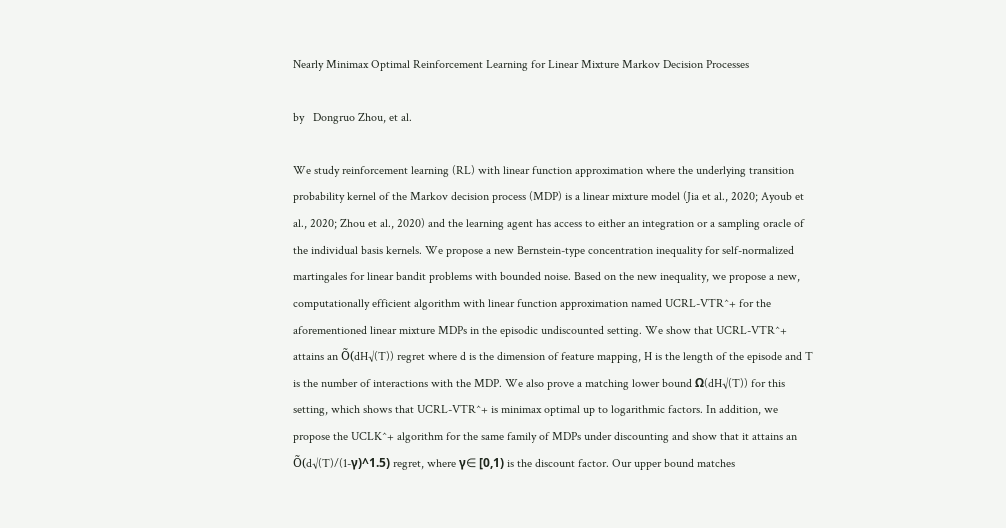Nearly Minimax Optimal Reinforcement Learning for Linear Mixture Markov Decision Processes

by   Dongruo Zhou, et al.

We study reinforcement learning (RL) with linear function approximation where the underlying transition probability kernel of the Markov decision process (MDP) is a linear mixture model (Jia et al., 2020; Ayoub et al., 2020; Zhou et al., 2020) and the learning agent has access to either an integration or a sampling oracle of the individual basis kernels. We propose a new Bernstein-type concentration inequality for self-normalized martingales for linear bandit problems with bounded noise. Based on the new inequality, we propose a new, computationally efficient algorithm with linear function approximation named UCRL-VTR^+ for the aforementioned linear mixture MDPs in the episodic undiscounted setting. We show that UCRL-VTR^+ attains an Õ(dH√(T)) regret where d is the dimension of feature mapping, H is the length of the episode and T is the number of interactions with the MDP. We also prove a matching lower bound Ω(dH√(T)) for this setting, which shows that UCRL-VTR^+ is minimax optimal up to logarithmic factors. In addition, we propose the UCLK^+ algorithm for the same family of MDPs under discounting and show that it attains an Õ(d√(T)/(1-γ)^1.5) regret, where γ∈ [0,1) is the discount factor. Our upper bound matches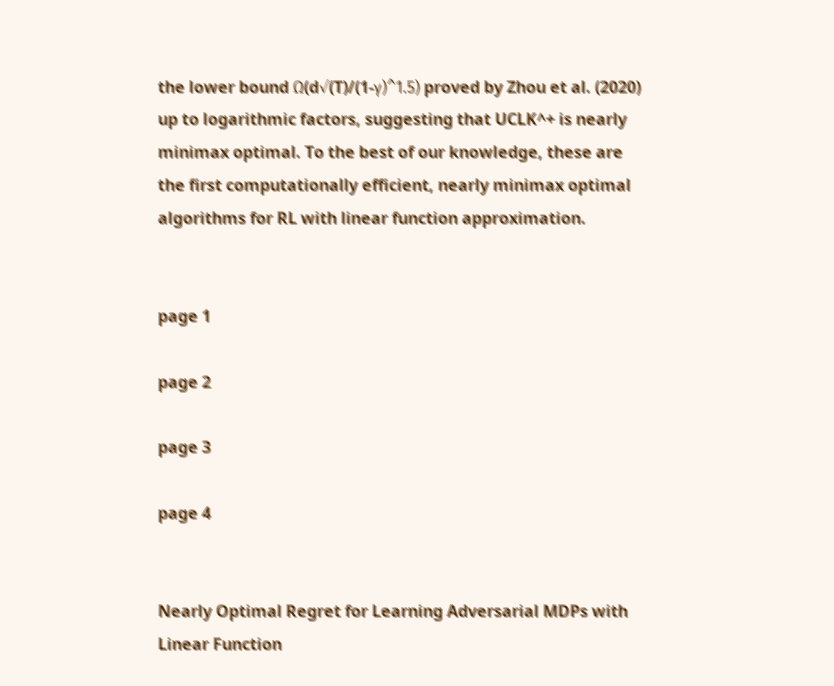the lower bound Ω(d√(T)/(1-γ)^1.5) proved by Zhou et al. (2020) up to logarithmic factors, suggesting that UCLK^+ is nearly minimax optimal. To the best of our knowledge, these are the first computationally efficient, nearly minimax optimal algorithms for RL with linear function approximation.


page 1

page 2

page 3

page 4


Nearly Optimal Regret for Learning Adversarial MDPs with Linear Function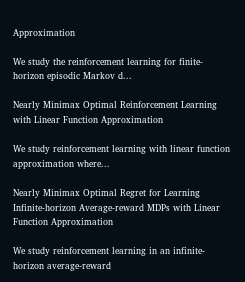Approximation

We study the reinforcement learning for finite-horizon episodic Markov d...

Nearly Minimax Optimal Reinforcement Learning with Linear Function Approximation

We study reinforcement learning with linear function approximation where...

Nearly Minimax Optimal Regret for Learning Infinite-horizon Average-reward MDPs with Linear Function Approximation

We study reinforcement learning in an infinite-horizon average-reward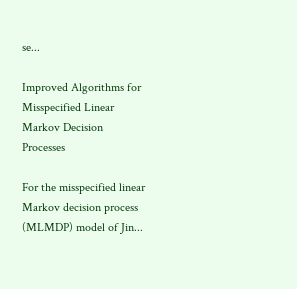se...

Improved Algorithms for Misspecified Linear Markov Decision Processes

For the misspecified linear Markov decision process (MLMDP) model of Jin...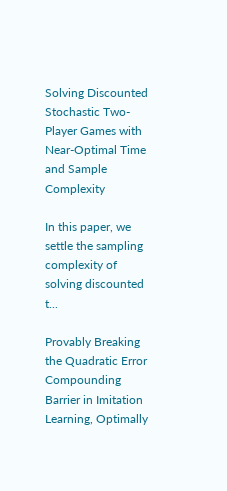Solving Discounted Stochastic Two-Player Games with Near-Optimal Time and Sample Complexity

In this paper, we settle the sampling complexity of solving discounted t...

Provably Breaking the Quadratic Error Compounding Barrier in Imitation Learning, Optimally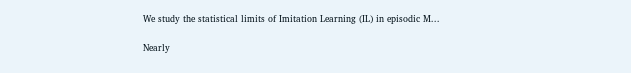We study the statistical limits of Imitation Learning (IL) in episodic M...

Nearly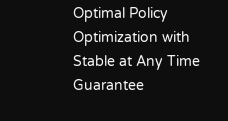Optimal Policy Optimization with Stable at Any Time Guarantee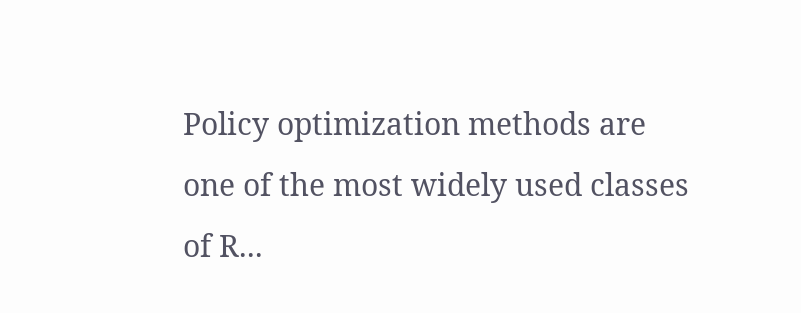Policy optimization methods are one of the most widely used classes of R...